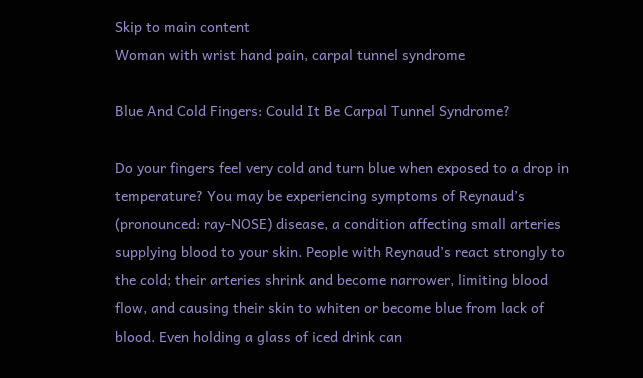Skip to main content
Woman with wrist hand pain, carpal tunnel syndrome

Blue And Cold Fingers: Could It Be Carpal Tunnel Syndrome?

Do your fingers feel very cold and turn blue when exposed to a drop in temperature? You may be experiencing symptoms of Reynaud’s (pronounced: ray-NOSE) disease, a condition affecting small arteries supplying blood to your skin. People with Reynaud’s react strongly to the cold; their arteries shrink and become narrower, limiting blood flow, and causing their skin to whiten or become blue from lack of blood. Even holding a glass of iced drink can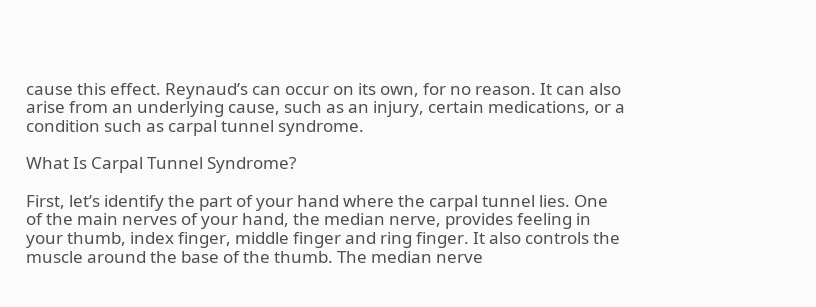cause this effect. Reynaud’s can occur on its own, for no reason. It can also arise from an underlying cause, such as an injury, certain medications, or a condition such as carpal tunnel syndrome.

What Is Carpal Tunnel Syndrome?

First, let’s identify the part of your hand where the carpal tunnel lies. One of the main nerves of your hand, the median nerve, provides feeling in your thumb, index finger, middle finger and ring finger. It also controls the muscle around the base of the thumb. The median nerve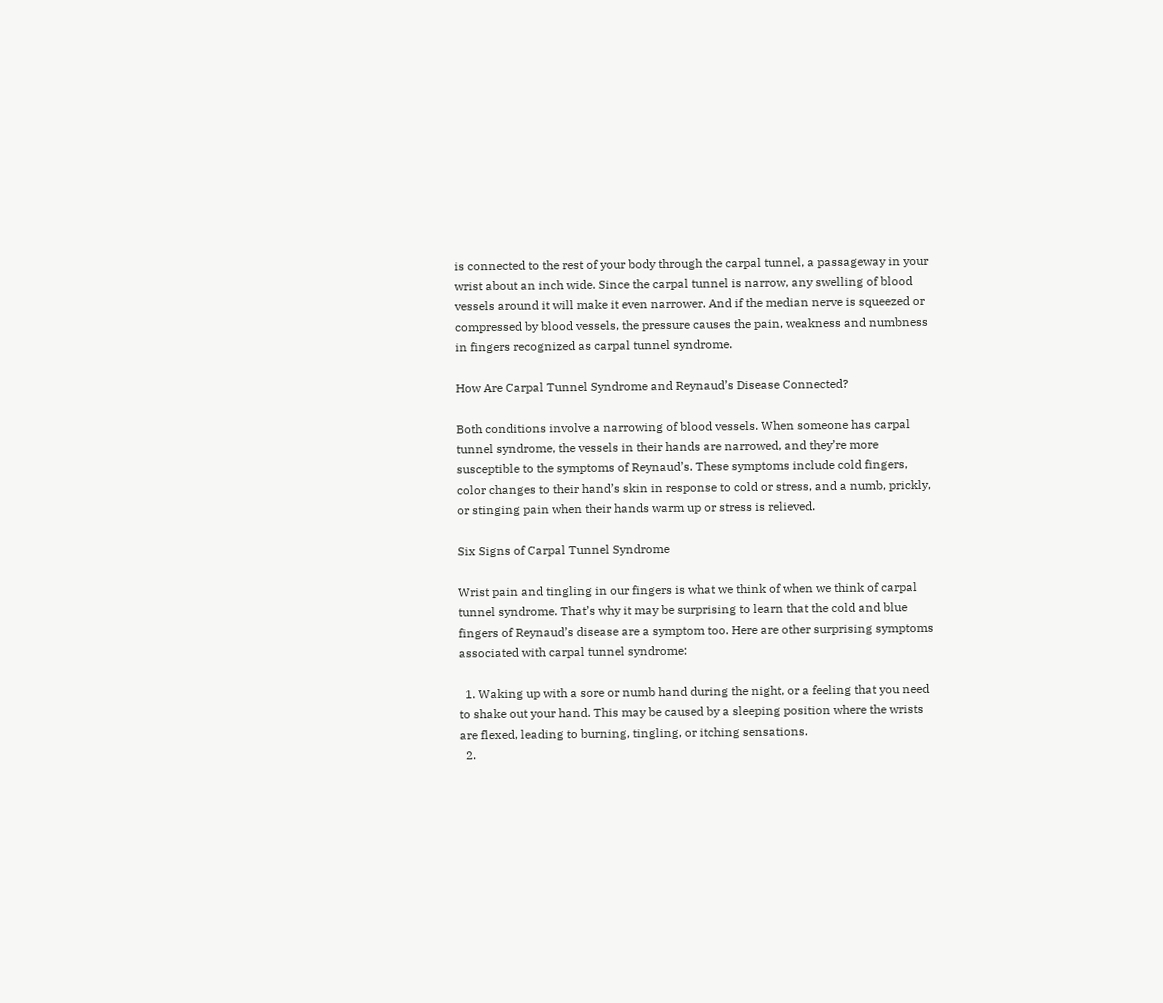is connected to the rest of your body through the carpal tunnel, a passageway in your wrist about an inch wide. Since the carpal tunnel is narrow, any swelling of blood vessels around it will make it even narrower. And if the median nerve is squeezed or compressed by blood vessels, the pressure causes the pain, weakness and numbness in fingers recognized as carpal tunnel syndrome.

How Are Carpal Tunnel Syndrome and Reynaud’s Disease Connected?

Both conditions involve a narrowing of blood vessels. When someone has carpal tunnel syndrome, the vessels in their hands are narrowed, and they’re more susceptible to the symptoms of Reynaud’s. These symptoms include cold fingers, color changes to their hand’s skin in response to cold or stress, and a numb, prickly, or stinging pain when their hands warm up or stress is relieved.

Six Signs of Carpal Tunnel Syndrome

Wrist pain and tingling in our fingers is what we think of when we think of carpal tunnel syndrome. That’s why it may be surprising to learn that the cold and blue fingers of Reynaud’s disease are a symptom too. Here are other surprising symptoms associated with carpal tunnel syndrome:

  1. Waking up with a sore or numb hand during the night, or a feeling that you need to shake out your hand. This may be caused by a sleeping position where the wrists are flexed, leading to burning, tingling, or itching sensations.
  2.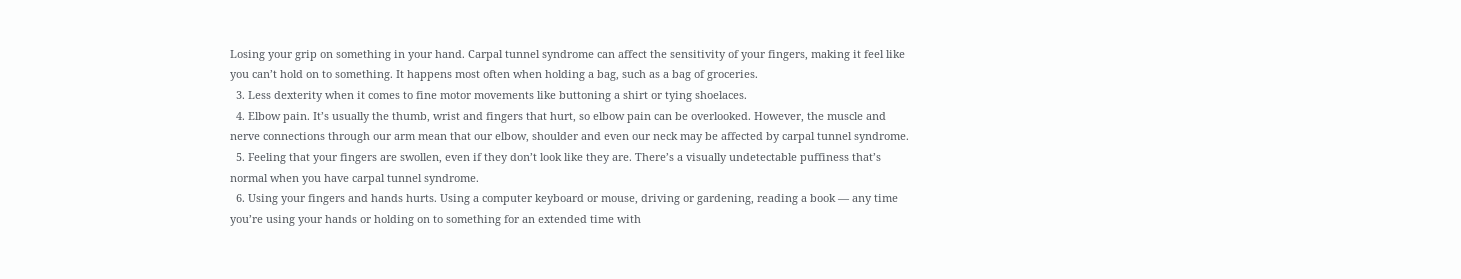Losing your grip on something in your hand. Carpal tunnel syndrome can affect the sensitivity of your fingers, making it feel like you can’t hold on to something. It happens most often when holding a bag, such as a bag of groceries.
  3. Less dexterity when it comes to fine motor movements like buttoning a shirt or tying shoelaces.
  4. Elbow pain. It’s usually the thumb, wrist and fingers that hurt, so elbow pain can be overlooked. However, the muscle and nerve connections through our arm mean that our elbow, shoulder and even our neck may be affected by carpal tunnel syndrome.
  5. Feeling that your fingers are swollen, even if they don’t look like they are. There’s a visually undetectable puffiness that’s normal when you have carpal tunnel syndrome.
  6. Using your fingers and hands hurts. Using a computer keyboard or mouse, driving or gardening, reading a book — any time you’re using your hands or holding on to something for an extended time with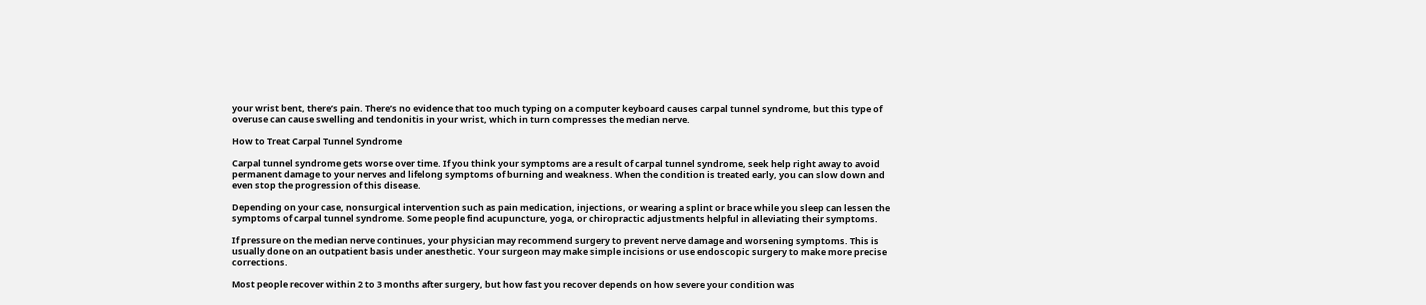your wrist bent, there’s pain. There’s no evidence that too much typing on a computer keyboard causes carpal tunnel syndrome, but this type of overuse can cause swelling and tendonitis in your wrist, which in turn compresses the median nerve.

How to Treat Carpal Tunnel Syndrome

Carpal tunnel syndrome gets worse over time. If you think your symptoms are a result of carpal tunnel syndrome, seek help right away to avoid permanent damage to your nerves and lifelong symptoms of burning and weakness. When the condition is treated early, you can slow down and even stop the progression of this disease.

Depending on your case, nonsurgical intervention such as pain medication, injections, or wearing a splint or brace while you sleep can lessen the symptoms of carpal tunnel syndrome. Some people find acupuncture, yoga, or chiropractic adjustments helpful in alleviating their symptoms.

If pressure on the median nerve continues, your physician may recommend surgery to prevent nerve damage and worsening symptoms. This is usually done on an outpatient basis under anesthetic. Your surgeon may make simple incisions or use endoscopic surgery to make more precise corrections.

Most people recover within 2 to 3 months after surgery, but how fast you recover depends on how severe your condition was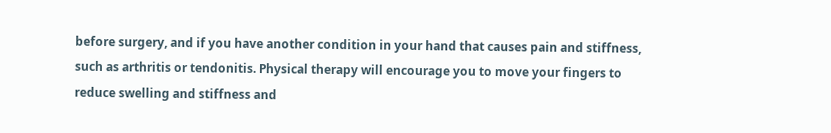before surgery, and if you have another condition in your hand that causes pain and stiffness, such as arthritis or tendonitis. Physical therapy will encourage you to move your fingers to reduce swelling and stiffness and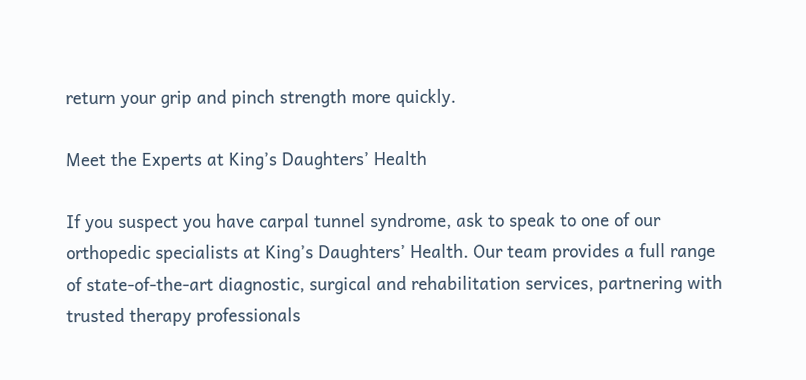return your grip and pinch strength more quickly.

Meet the Experts at King’s Daughters’ Health

If you suspect you have carpal tunnel syndrome, ask to speak to one of our orthopedic specialists at King’s Daughters’ Health. Our team provides a full range of state-of-the-art diagnostic, surgical and rehabilitation services, partnering with trusted therapy professionals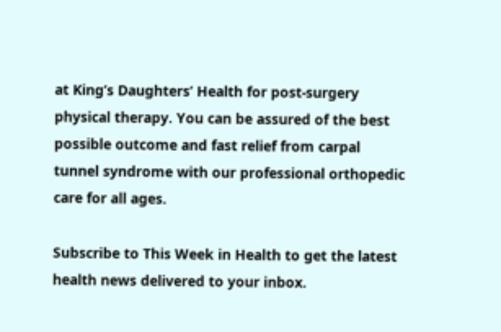at King’s Daughters’ Health for post-surgery physical therapy. You can be assured of the best possible outcome and fast relief from carpal tunnel syndrome with our professional orthopedic care for all ages.

Subscribe to This Week in Health to get the latest health news delivered to your inbox.